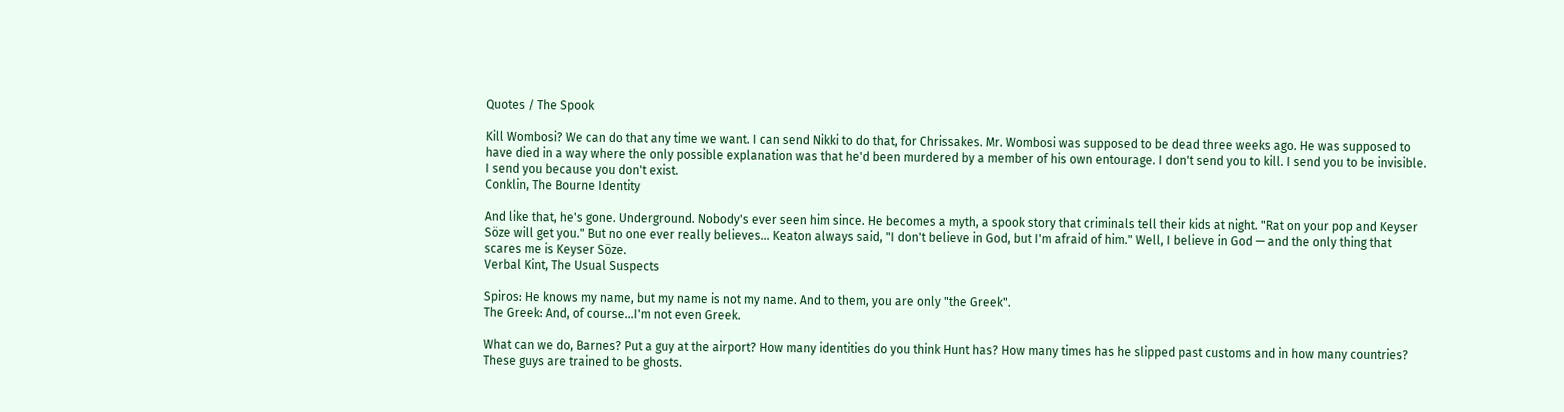Quotes / The Spook

Kill Wombosi? We can do that any time we want. I can send Nikki to do that, for Chrissakes. Mr. Wombosi was supposed to be dead three weeks ago. He was supposed to have died in a way where the only possible explanation was that he'd been murdered by a member of his own entourage. I don't send you to kill. I send you to be invisible. I send you because you don't exist.
Conklin, The Bourne Identity

And like that, he's gone. Underground. Nobody's ever seen him since. He becomes a myth, a spook story that criminals tell their kids at night. "Rat on your pop and Keyser Söze will get you." But no one ever really believes... Keaton always said, "I don't believe in God, but I'm afraid of him." Well, I believe in God — and the only thing that scares me is Keyser Söze.
Verbal Kint, The Usual Suspects

Spiros: He knows my name, but my name is not my name. And to them, you are only "the Greek".
The Greek: And, of course...I'm not even Greek.

What can we do, Barnes? Put a guy at the airport? How many identities do you think Hunt has? How many times has he slipped past customs and in how many countries? These guys are trained to be ghosts.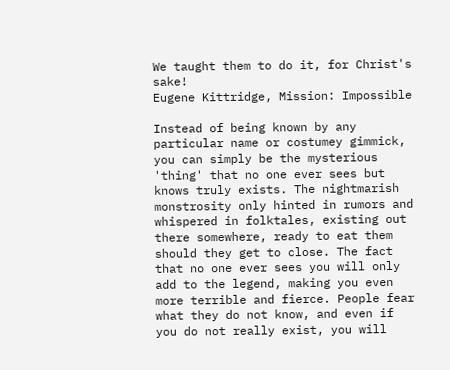We taught them to do it, for Christ's sake!
Eugene Kittridge, Mission: Impossible

Instead of being known by any particular name or costumey gimmick, you can simply be the mysterious 'thing' that no one ever sees but knows truly exists. The nightmarish monstrosity only hinted in rumors and whispered in folktales, existing out there somewhere, ready to eat them should they get to close. The fact that no one ever sees you will only add to the legend, making you even more terrible and fierce. People fear what they do not know, and even if you do not really exist, you will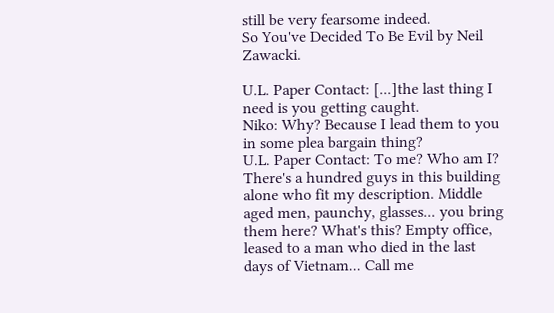still be very fearsome indeed.
So You've Decided To Be Evil by Neil Zawacki.

U.L. Paper Contact: [...]the last thing I need is you getting caught.
Niko: Why? Because I lead them to you in some plea bargain thing?
U.L. Paper Contact: To me? Who am I? There's a hundred guys in this building alone who fit my description. Middle aged men, paunchy, glasses... you bring them here? What's this? Empty office, leased to a man who died in the last days of Vietnam... Call me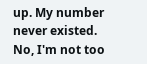up. My number never existed. No, I'm not too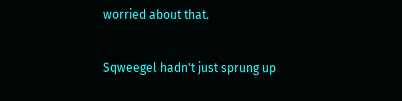worried about that.

Sqweegel hadn't just sprung up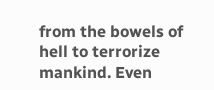from the bowels of hell to terrorize mankind. Even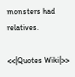monsters had relatives.

<<|Quotes Wiki|>>